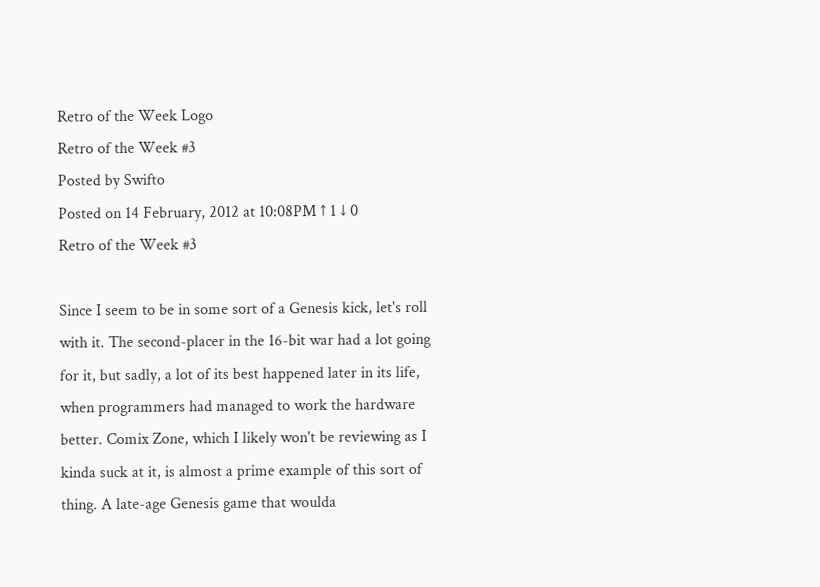Retro of the Week Logo
Retro of the Week #3
Posted by Swifto
Posted on 14 February, 2012 at 10:08PM ↑ 1 ↓ 0
Retro of the Week #3

Since I seem to be in some sort of a Genesis kick, let's roll with it. The second-placer in the 16-bit war had a lot going for it, but sadly, a lot of its best happened later in its life, when programmers had managed to work the hardware better. Comix Zone, which I likely won't be reviewing as I kinda suck at it, is almost a prime example of this sort of thing. A late-age Genesis game that woulda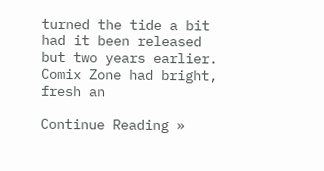turned the tide a bit had it been released but two years earlier. Comix Zone had bright, fresh an

Continue Reading »